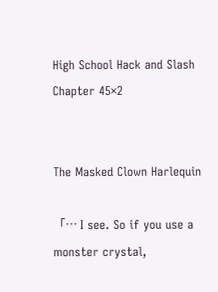High School Hack and Slash Chapter 45×2


The Masked Clown Harlequin

「… I see. So if you use a monster crystal,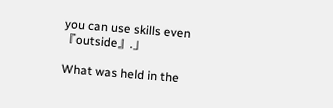you can use skills even『outside』.」

What was held in the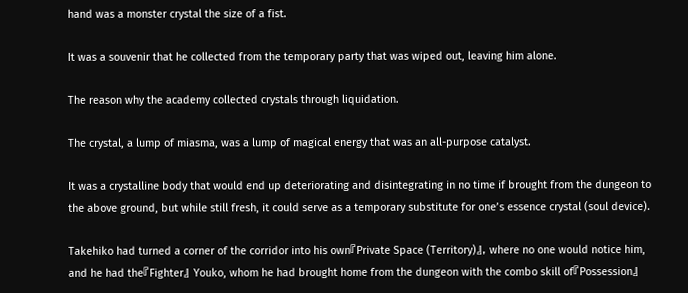hand was a monster crystal the size of a fist.

It was a souvenir that he collected from the temporary party that was wiped out, leaving him alone.

The reason why the academy collected crystals through liquidation.

The crystal, a lump of miasma, was a lump of magical energy that was an all-purpose catalyst.

It was a crystalline body that would end up deteriorating and disintegrating in no time if brought from the dungeon to the above ground, but while still fresh, it could serve as a temporary substitute for one’s essence crystal (soul device).

Takehiko had turned a corner of the corridor into his own『Private Space (Territory)』, where no one would notice him, and he had the『Fighter』 Youko, whom he had brought home from the dungeon with the combo skill of『Possession』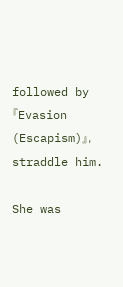followed by『Evasion (Escapism)』, straddle him.

She was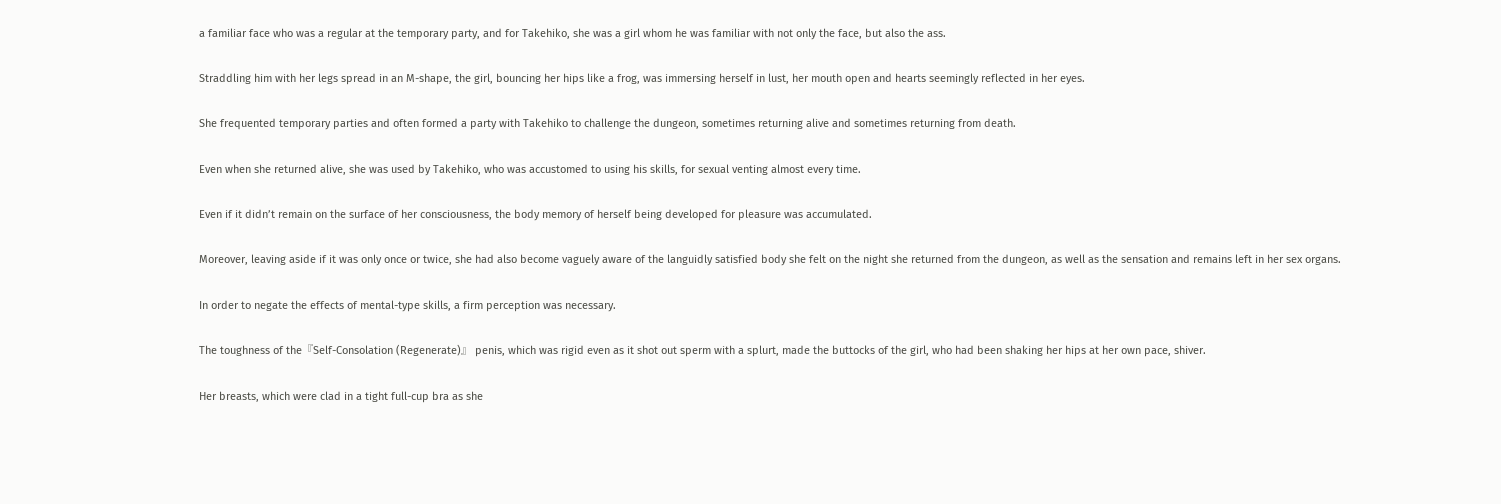a familiar face who was a regular at the temporary party, and for Takehiko, she was a girl whom he was familiar with not only the face, but also the ass.

Straddling him with her legs spread in an M-shape, the girl, bouncing her hips like a frog, was immersing herself in lust, her mouth open and hearts seemingly reflected in her eyes.

She frequented temporary parties and often formed a party with Takehiko to challenge the dungeon, sometimes returning alive and sometimes returning from death.

Even when she returned alive, she was used by Takehiko, who was accustomed to using his skills, for sexual venting almost every time.

Even if it didn’t remain on the surface of her consciousness, the body memory of herself being developed for pleasure was accumulated.

Moreover, leaving aside if it was only once or twice, she had also become vaguely aware of the languidly satisfied body she felt on the night she returned from the dungeon, as well as the sensation and remains left in her sex organs.

In order to negate the effects of mental-type skills, a firm perception was necessary.

The toughness of the『Self-Consolation (Regenerate)』 penis, which was rigid even as it shot out sperm with a splurt, made the buttocks of the girl, who had been shaking her hips at her own pace, shiver.

Her breasts, which were clad in a tight full-cup bra as she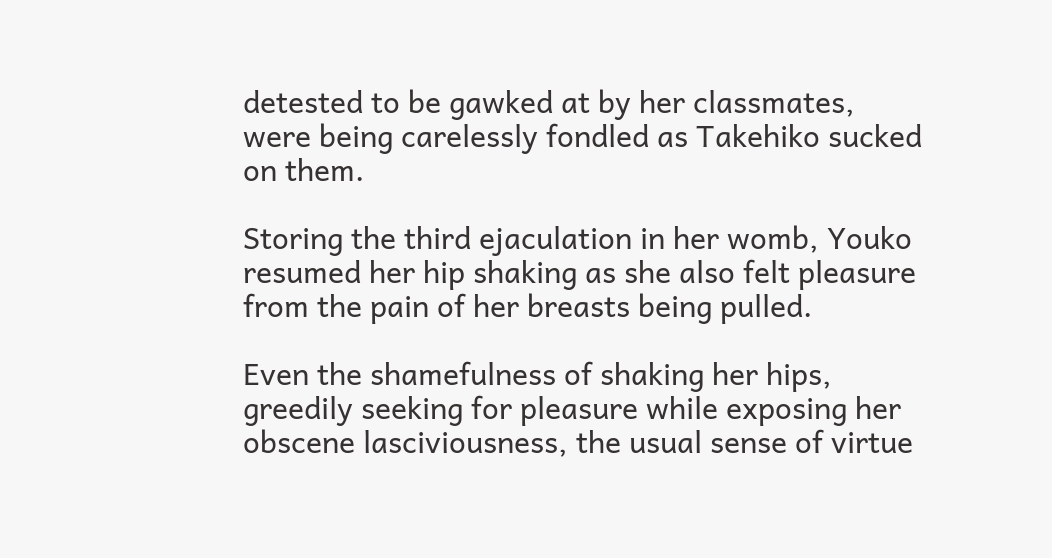detested to be gawked at by her classmates, were being carelessly fondled as Takehiko sucked on them.

Storing the third ejaculation in her womb, Youko resumed her hip shaking as she also felt pleasure from the pain of her breasts being pulled.

Even the shamefulness of shaking her hips, greedily seeking for pleasure while exposing her obscene lasciviousness, the usual sense of virtue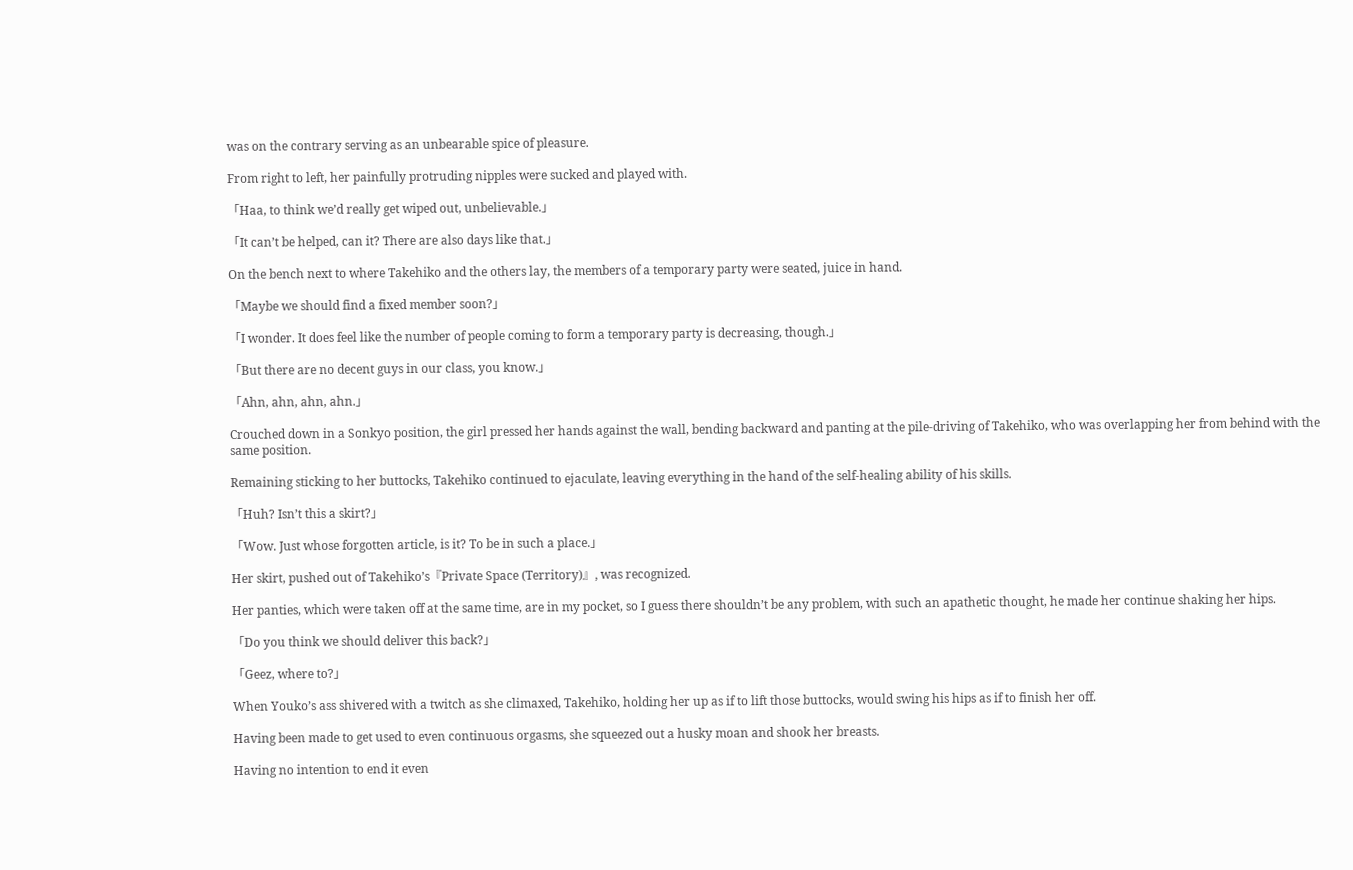was on the contrary serving as an unbearable spice of pleasure.

From right to left, her painfully protruding nipples were sucked and played with.

「Haa, to think we’d really get wiped out, unbelievable.」

「It can’t be helped, can it? There are also days like that.」

On the bench next to where Takehiko and the others lay, the members of a temporary party were seated, juice in hand.

「Maybe we should find a fixed member soon?」

「I wonder. It does feel like the number of people coming to form a temporary party is decreasing, though.」

「But there are no decent guys in our class, you know.」

「Ahn, ahn, ahn, ahn.」

Crouched down in a Sonkyo position, the girl pressed her hands against the wall, bending backward and panting at the pile-driving of Takehiko, who was overlapping her from behind with the same position.

Remaining sticking to her buttocks, Takehiko continued to ejaculate, leaving everything in the hand of the self-healing ability of his skills.

「Huh? Isn’t this a skirt?」

「Wow. Just whose forgotten article, is it? To be in such a place.」

Her skirt, pushed out of Takehiko’s『Private Space (Territory)』, was recognized.

Her panties, which were taken off at the same time, are in my pocket, so I guess there shouldn’t be any problem, with such an apathetic thought, he made her continue shaking her hips.

「Do you think we should deliver this back?」

「Geez, where to?」

When Youko’s ass shivered with a twitch as she climaxed, Takehiko, holding her up as if to lift those buttocks, would swing his hips as if to finish her off.

Having been made to get used to even continuous orgasms, she squeezed out a husky moan and shook her breasts.

Having no intention to end it even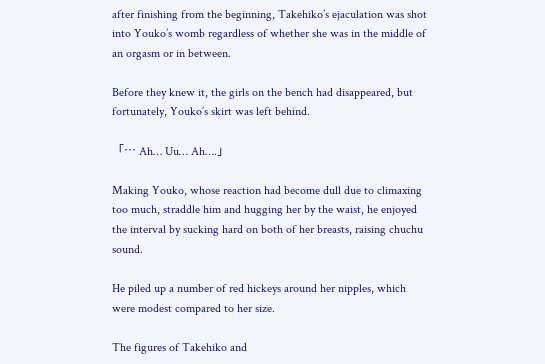after finishing from the beginning, Takehiko’s ejaculation was shot into Youko’s womb regardless of whether she was in the middle of an orgasm or in between.

Before they knew it, the girls on the bench had disappeared, but fortunately, Youko’s skirt was left behind.

「… Ah… Uu… Ah….」

Making Youko, whose reaction had become dull due to climaxing too much, straddle him and hugging her by the waist, he enjoyed the interval by sucking hard on both of her breasts, raising chuchu sound.

He piled up a number of red hickeys around her nipples, which were modest compared to her size.

The figures of Takehiko and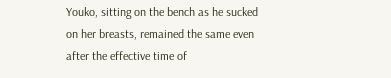Youko, sitting on the bench as he sucked on her breasts, remained the same even after the effective time of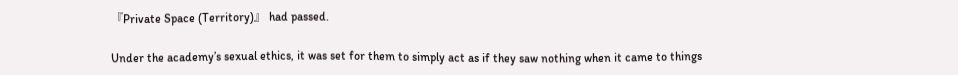『Private Space (Territory)』 had passed.

Under the academy’s sexual ethics, it was set for them to simply act as if they saw nothing when it came to things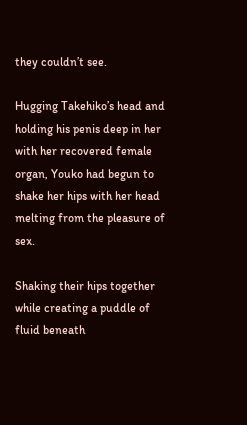they couldn’t see.

Hugging Takehiko’s head and holding his penis deep in her with her recovered female organ, Youko had begun to shake her hips with her head melting from the pleasure of sex.

Shaking their hips together while creating a puddle of fluid beneath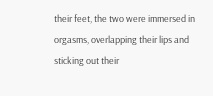their feet, the two were immersed in orgasms, overlapping their lips and sticking out their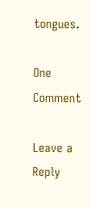tongues.

One Comment

Leave a Reply